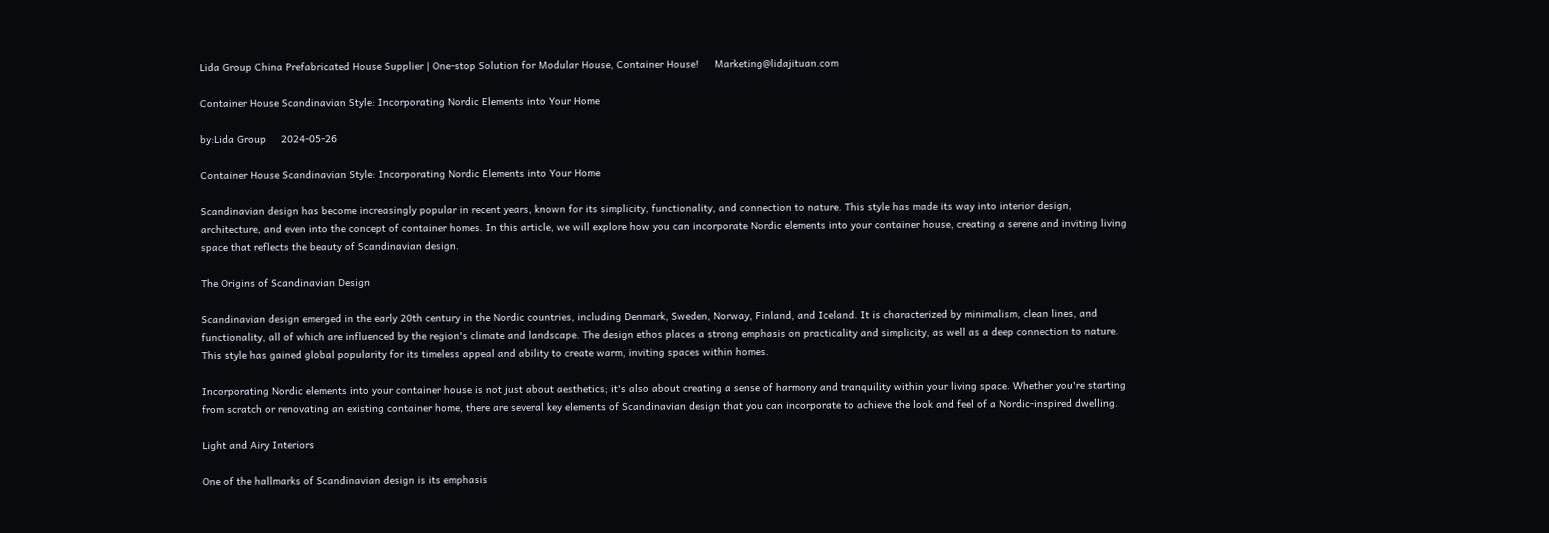Lida Group China Prefabricated House Supplier | One-stop Solution for Modular House, Container House!     Marketing@lidajituan.com

Container House Scandinavian Style: Incorporating Nordic Elements into Your Home

by:Lida Group     2024-05-26

Container House Scandinavian Style: Incorporating Nordic Elements into Your Home

Scandinavian design has become increasingly popular in recent years, known for its simplicity, functionality, and connection to nature. This style has made its way into interior design, architecture, and even into the concept of container homes. In this article, we will explore how you can incorporate Nordic elements into your container house, creating a serene and inviting living space that reflects the beauty of Scandinavian design.

The Origins of Scandinavian Design

Scandinavian design emerged in the early 20th century in the Nordic countries, including Denmark, Sweden, Norway, Finland, and Iceland. It is characterized by minimalism, clean lines, and functionality, all of which are influenced by the region's climate and landscape. The design ethos places a strong emphasis on practicality and simplicity, as well as a deep connection to nature. This style has gained global popularity for its timeless appeal and ability to create warm, inviting spaces within homes.

Incorporating Nordic elements into your container house is not just about aesthetics; it's also about creating a sense of harmony and tranquility within your living space. Whether you're starting from scratch or renovating an existing container home, there are several key elements of Scandinavian design that you can incorporate to achieve the look and feel of a Nordic-inspired dwelling.

Light and Airy Interiors

One of the hallmarks of Scandinavian design is its emphasis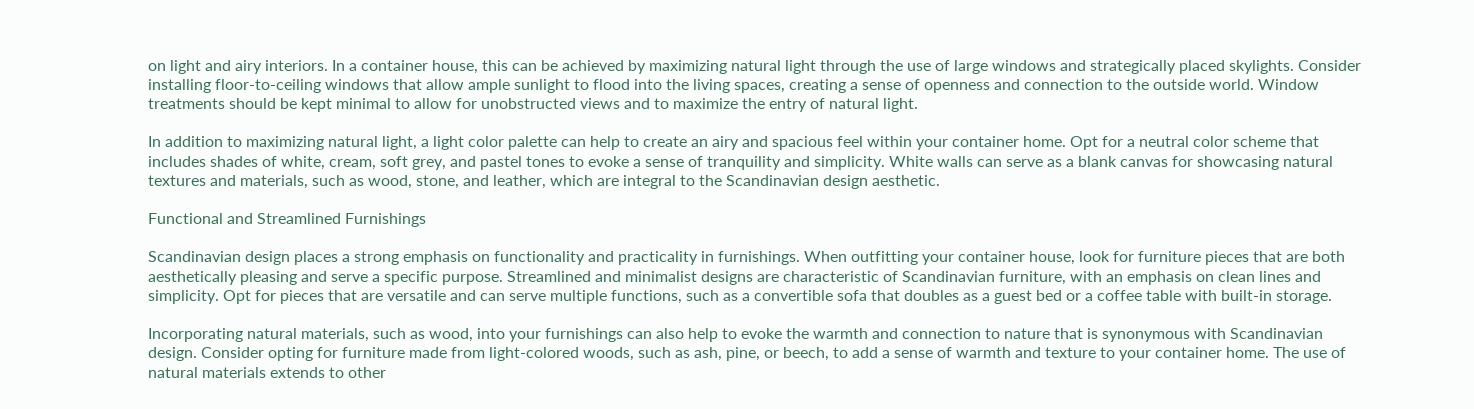on light and airy interiors. In a container house, this can be achieved by maximizing natural light through the use of large windows and strategically placed skylights. Consider installing floor-to-ceiling windows that allow ample sunlight to flood into the living spaces, creating a sense of openness and connection to the outside world. Window treatments should be kept minimal to allow for unobstructed views and to maximize the entry of natural light.

In addition to maximizing natural light, a light color palette can help to create an airy and spacious feel within your container home. Opt for a neutral color scheme that includes shades of white, cream, soft grey, and pastel tones to evoke a sense of tranquility and simplicity. White walls can serve as a blank canvas for showcasing natural textures and materials, such as wood, stone, and leather, which are integral to the Scandinavian design aesthetic.

Functional and Streamlined Furnishings

Scandinavian design places a strong emphasis on functionality and practicality in furnishings. When outfitting your container house, look for furniture pieces that are both aesthetically pleasing and serve a specific purpose. Streamlined and minimalist designs are characteristic of Scandinavian furniture, with an emphasis on clean lines and simplicity. Opt for pieces that are versatile and can serve multiple functions, such as a convertible sofa that doubles as a guest bed or a coffee table with built-in storage.

Incorporating natural materials, such as wood, into your furnishings can also help to evoke the warmth and connection to nature that is synonymous with Scandinavian design. Consider opting for furniture made from light-colored woods, such as ash, pine, or beech, to add a sense of warmth and texture to your container home. The use of natural materials extends to other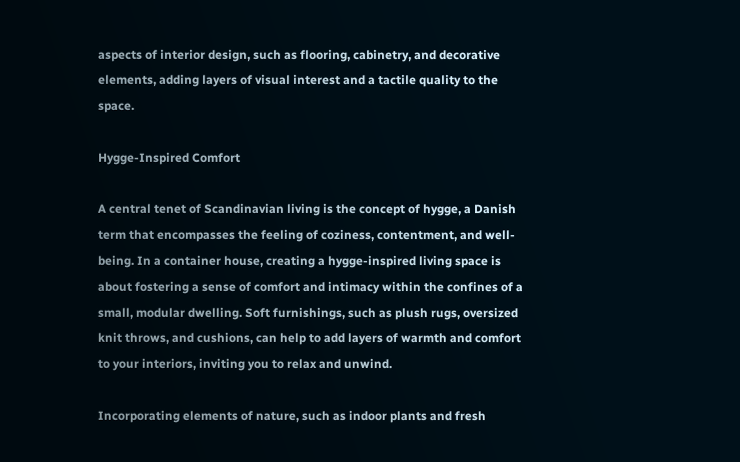aspects of interior design, such as flooring, cabinetry, and decorative elements, adding layers of visual interest and a tactile quality to the space.

Hygge-Inspired Comfort

A central tenet of Scandinavian living is the concept of hygge, a Danish term that encompasses the feeling of coziness, contentment, and well-being. In a container house, creating a hygge-inspired living space is about fostering a sense of comfort and intimacy within the confines of a small, modular dwelling. Soft furnishings, such as plush rugs, oversized knit throws, and cushions, can help to add layers of warmth and comfort to your interiors, inviting you to relax and unwind.

Incorporating elements of nature, such as indoor plants and fresh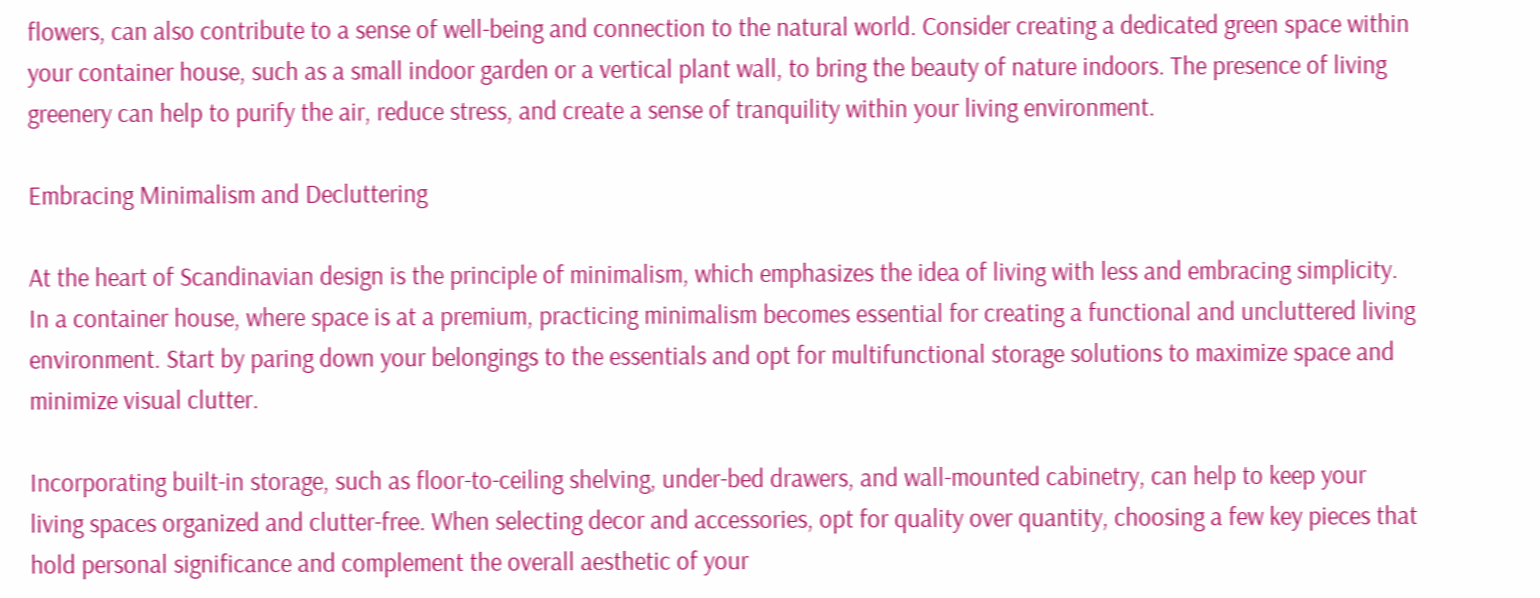flowers, can also contribute to a sense of well-being and connection to the natural world. Consider creating a dedicated green space within your container house, such as a small indoor garden or a vertical plant wall, to bring the beauty of nature indoors. The presence of living greenery can help to purify the air, reduce stress, and create a sense of tranquility within your living environment.

Embracing Minimalism and Decluttering

At the heart of Scandinavian design is the principle of minimalism, which emphasizes the idea of living with less and embracing simplicity. In a container house, where space is at a premium, practicing minimalism becomes essential for creating a functional and uncluttered living environment. Start by paring down your belongings to the essentials and opt for multifunctional storage solutions to maximize space and minimize visual clutter.

Incorporating built-in storage, such as floor-to-ceiling shelving, under-bed drawers, and wall-mounted cabinetry, can help to keep your living spaces organized and clutter-free. When selecting decor and accessories, opt for quality over quantity, choosing a few key pieces that hold personal significance and complement the overall aesthetic of your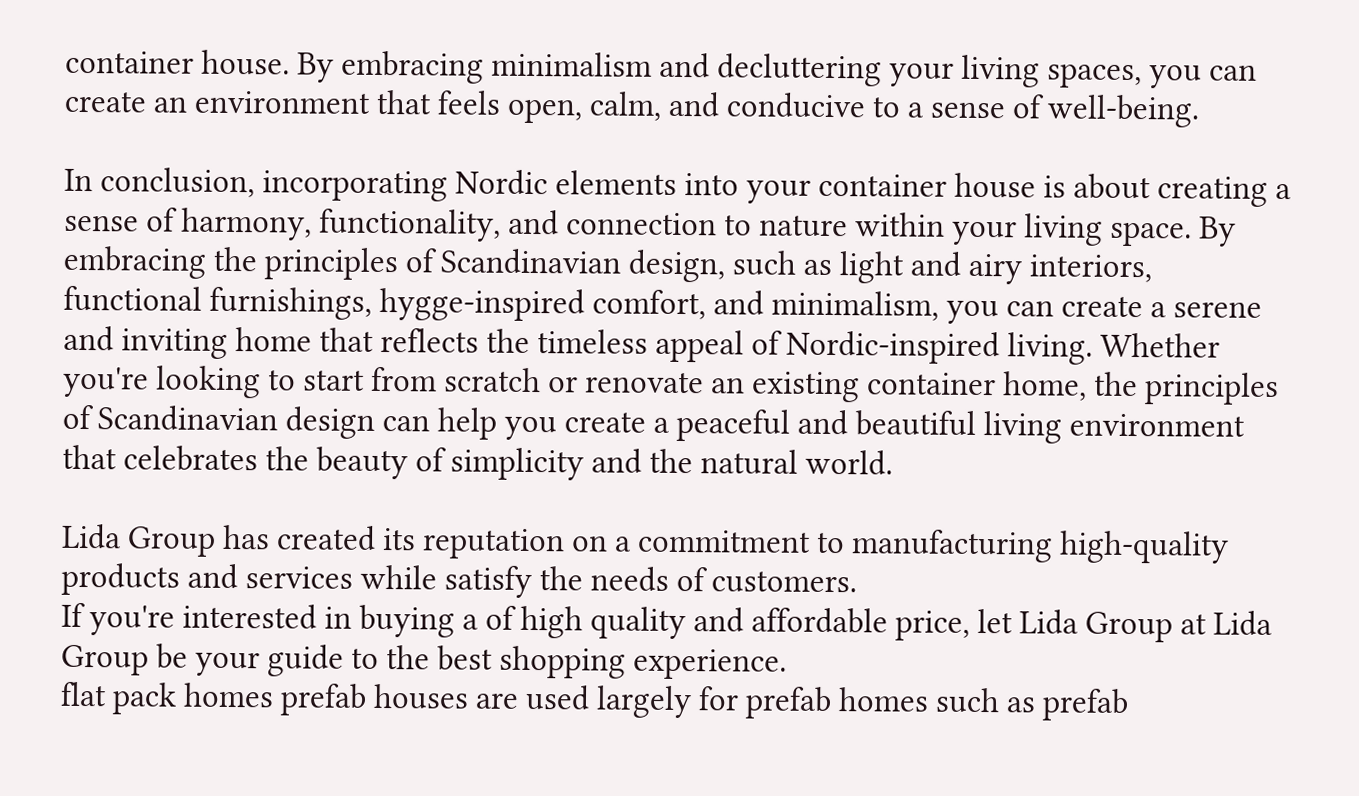container house. By embracing minimalism and decluttering your living spaces, you can create an environment that feels open, calm, and conducive to a sense of well-being.

In conclusion, incorporating Nordic elements into your container house is about creating a sense of harmony, functionality, and connection to nature within your living space. By embracing the principles of Scandinavian design, such as light and airy interiors, functional furnishings, hygge-inspired comfort, and minimalism, you can create a serene and inviting home that reflects the timeless appeal of Nordic-inspired living. Whether you're looking to start from scratch or renovate an existing container home, the principles of Scandinavian design can help you create a peaceful and beautiful living environment that celebrates the beauty of simplicity and the natural world.

Lida Group has created its reputation on a commitment to manufacturing high-quality products and services while satisfy the needs of customers.
If you're interested in buying a of high quality and affordable price, let Lida Group at Lida Group be your guide to the best shopping experience.
flat pack homes prefab houses are used largely for prefab homes such as prefab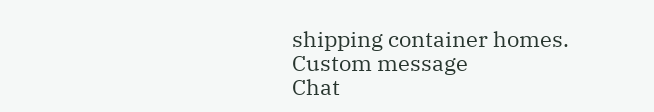shipping container homes.
Custom message
Chat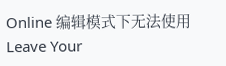Online 编辑模式下无法使用
Leave Your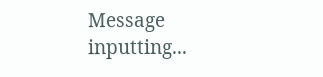Message inputting...